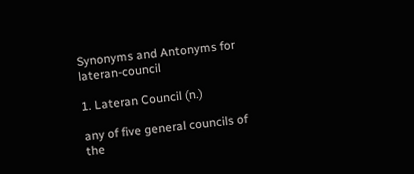Synonyms and Antonyms for lateran-council

1. Lateran Council (n.)

any of five general councils of the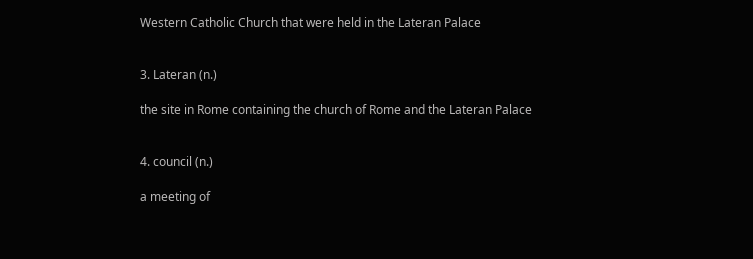Western Catholic Church that were held in the Lateran Palace


3. Lateran (n.)

the site in Rome containing the church of Rome and the Lateran Palace


4. council (n.)

a meeting of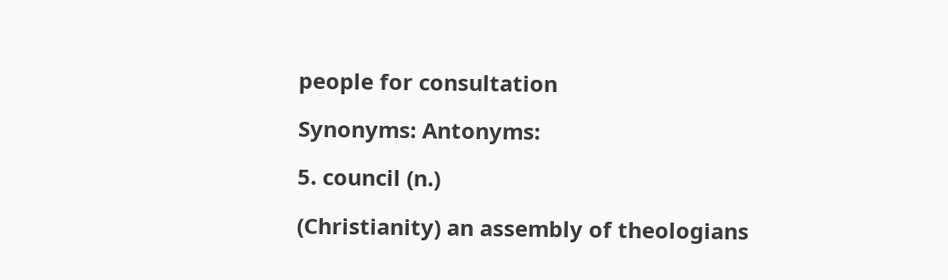people for consultation

Synonyms: Antonyms:

5. council (n.)

(Christianity) an assembly of theologians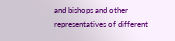and bishops and other representatives of different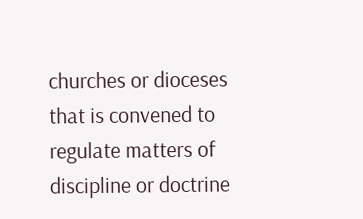churches or dioceses that is convened to regulate matters of discipline or doctrine